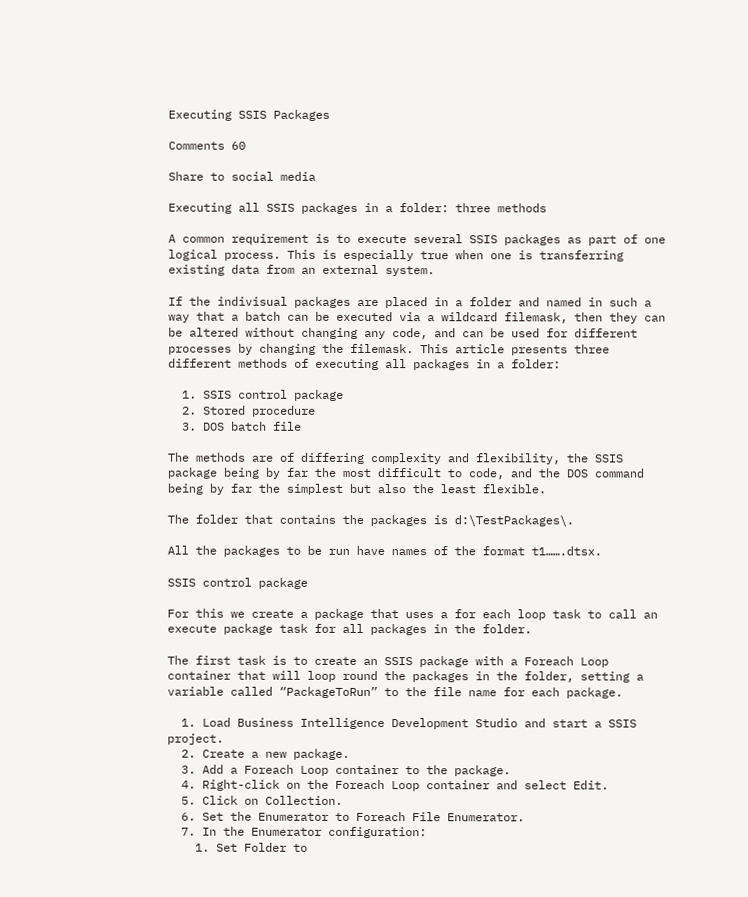Executing SSIS Packages

Comments 60

Share to social media

Executing all SSIS packages in a folder: three methods

A common requirement is to execute several SSIS packages as part of one logical process. This is especially true when one is transferring existing data from an external system.

If the indivisual packages are placed in a folder and named in such a way that a batch can be executed via a wildcard filemask, then they can be altered without changing any code, and can be used for different processes by changing the filemask. This article presents three different methods of executing all packages in a folder:

  1. SSIS control package
  2. Stored procedure
  3. DOS batch file

The methods are of differing complexity and flexibility, the SSIS package being by far the most difficult to code, and the DOS command being by far the simplest but also the least flexible.

The folder that contains the packages is d:\TestPackages\.

All the packages to be run have names of the format t1…….dtsx.

SSIS control package

For this we create a package that uses a for each loop task to call an execute package task for all packages in the folder.

The first task is to create an SSIS package with a Foreach Loop container that will loop round the packages in the folder, setting a variable called “PackageToRun” to the file name for each package.

  1. Load Business Intelligence Development Studio and start a SSIS project.
  2. Create a new package.
  3. Add a Foreach Loop container to the package.
  4. Right-click on the Foreach Loop container and select Edit.
  5. Click on Collection.
  6. Set the Enumerator to Foreach File Enumerator.
  7. In the Enumerator configuration:
    1. Set Folder to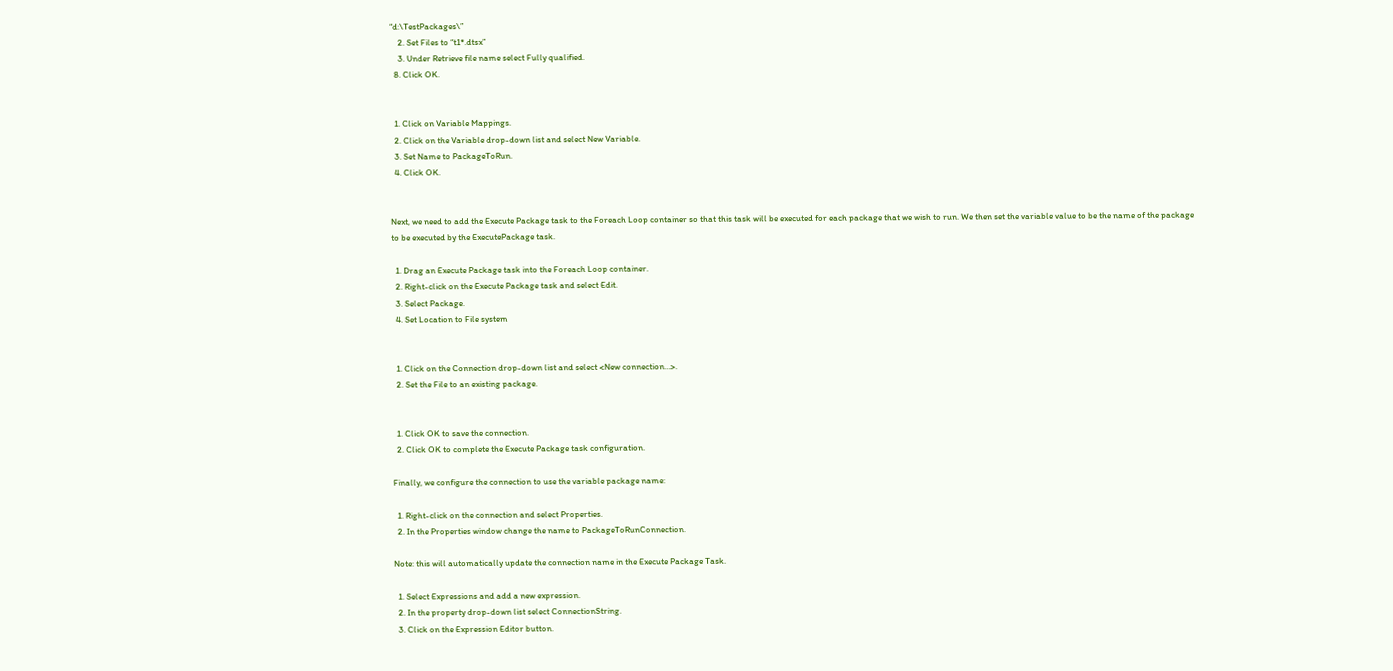“d:\TestPackages\”
    2. Set Files to “t1*.dtsx”
    3. Under Retrieve file name select Fully qualified.
  8. Click OK.


  1. Click on Variable Mappings.
  2. Click on the Variable drop-down list and select New Variable.
  3. Set Name to PackageToRun.
  4. Click OK.


Next, we need to add the Execute Package task to the Foreach Loop container so that this task will be executed for each package that we wish to run. We then set the variable value to be the name of the package to be executed by the ExecutePackage task.

  1. Drag an Execute Package task into the Foreach Loop container.
  2. Right-click on the Execute Package task and select Edit.
  3. Select Package.
  4. Set Location to File system


  1. Click on the Connection drop-down list and select <New connection…>.
  2. Set the File to an existing package.


  1. Click OK to save the connection.
  2. Click OK to complete the Execute Package task configuration.

Finally, we configure the connection to use the variable package name:

  1. Right-click on the connection and select Properties.
  2. In the Properties window change the name to PackageToRunConnection.

Note: this will automatically update the connection name in the Execute Package Task.

  1. Select Expressions and add a new expression.
  2. In the property drop-down list select ConnectionString.
  3. Click on the Expression Editor button.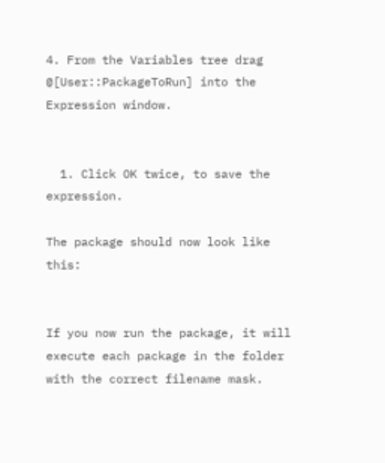4. From the Variables tree drag @[User::PackageToRun] into the Expression window.


  1. Click OK twice, to save the expression.

The package should now look like this:


If you now run the package, it will execute each package in the folder with the correct filename mask.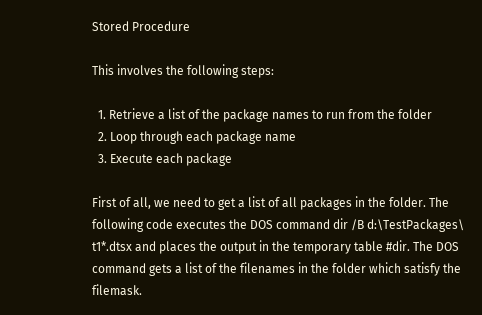Stored Procedure

This involves the following steps:

  1. Retrieve a list of the package names to run from the folder
  2. Loop through each package name
  3. Execute each package

First of all, we need to get a list of all packages in the folder. The following code executes the DOS command dir /B d:\TestPackages\ t1*.dtsx and places the output in the temporary table #dir. The DOS command gets a list of the filenames in the folder which satisfy the filemask.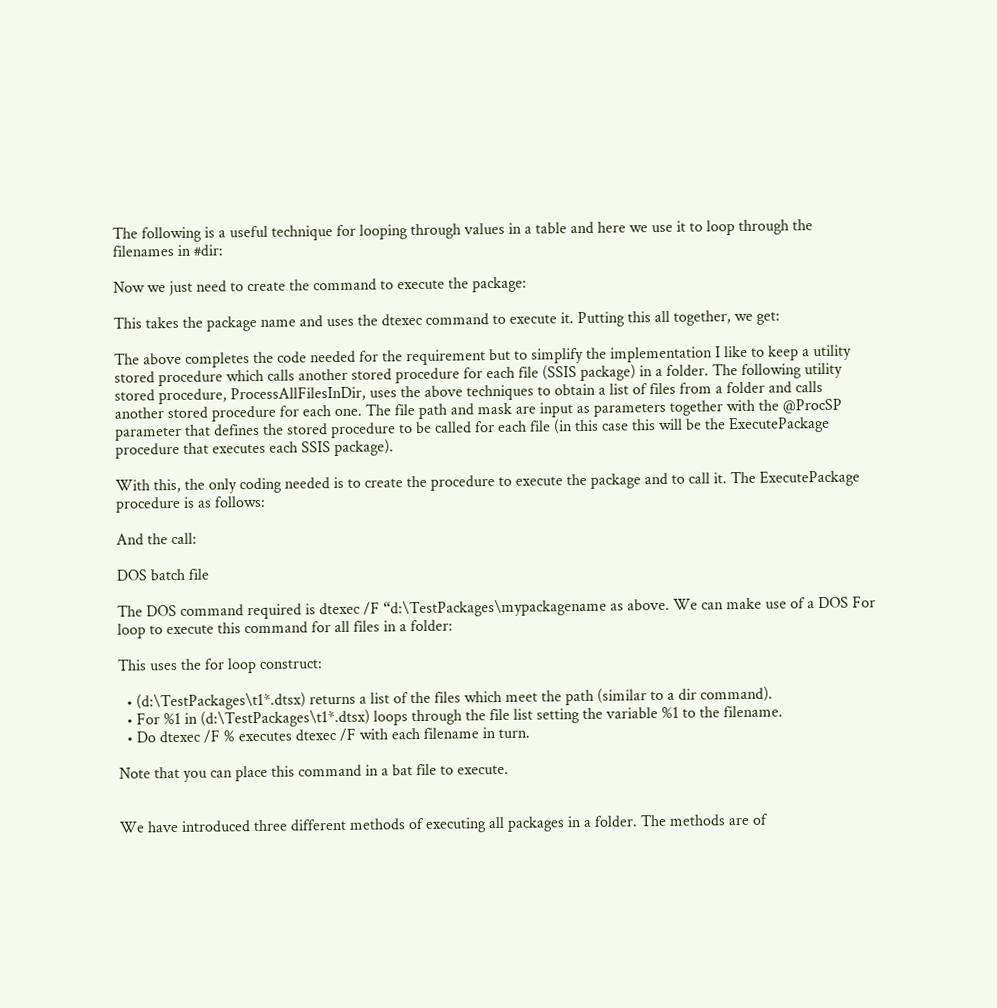The following is a useful technique for looping through values in a table and here we use it to loop through the filenames in #dir:

Now we just need to create the command to execute the package:

This takes the package name and uses the dtexec command to execute it. Putting this all together, we get:

The above completes the code needed for the requirement but to simplify the implementation I like to keep a utility stored procedure which calls another stored procedure for each file (SSIS package) in a folder. The following utility stored procedure, ProcessAllFilesInDir, uses the above techniques to obtain a list of files from a folder and calls another stored procedure for each one. The file path and mask are input as parameters together with the @ProcSP parameter that defines the stored procedure to be called for each file (in this case this will be the ExecutePackage procedure that executes each SSIS package).

With this, the only coding needed is to create the procedure to execute the package and to call it. The ExecutePackage procedure is as follows:

And the call:

DOS batch file

The DOS command required is dtexec /F “d:\TestPackages\mypackagename as above. We can make use of a DOS For loop to execute this command for all files in a folder:

This uses the for loop construct:

  • (d:\TestPackages\t1*.dtsx) returns a list of the files which meet the path (similar to a dir command).
  • For %1 in (d:\TestPackages\t1*.dtsx) loops through the file list setting the variable %1 to the filename.
  • Do dtexec /F % executes dtexec /F with each filename in turn.

Note that you can place this command in a bat file to execute.


We have introduced three different methods of executing all packages in a folder. The methods are of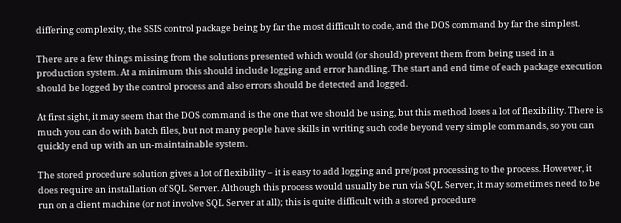differing complexity, the SSIS control package being by far the most difficult to code, and the DOS command by far the simplest.

There are a few things missing from the solutions presented which would (or should) prevent them from being used in a production system. At a minimum this should include logging and error handling. The start and end time of each package execution should be logged by the control process and also errors should be detected and logged.

At first sight, it may seem that the DOS command is the one that we should be using, but this method loses a lot of flexibility. There is much you can do with batch files, but not many people have skills in writing such code beyond very simple commands, so you can quickly end up with an un-maintainable system.

The stored procedure solution gives a lot of flexibility – it is easy to add logging and pre/post processing to the process. However, it does require an installation of SQL Server. Although this process would usually be run via SQL Server, it may sometimes need to be run on a client machine (or not involve SQL Server at all); this is quite difficult with a stored procedure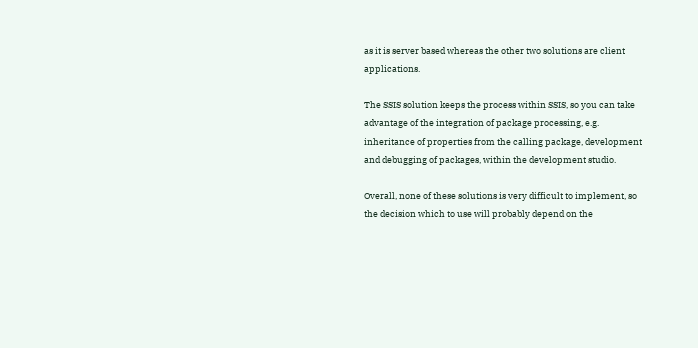as it is server based whereas the other two solutions are client applications.

The SSIS solution keeps the process within SSIS, so you can take advantage of the integration of package processing, e.g. inheritance of properties from the calling package, development and debugging of packages, within the development studio.

Overall, none of these solutions is very difficult to implement, so the decision which to use will probably depend on the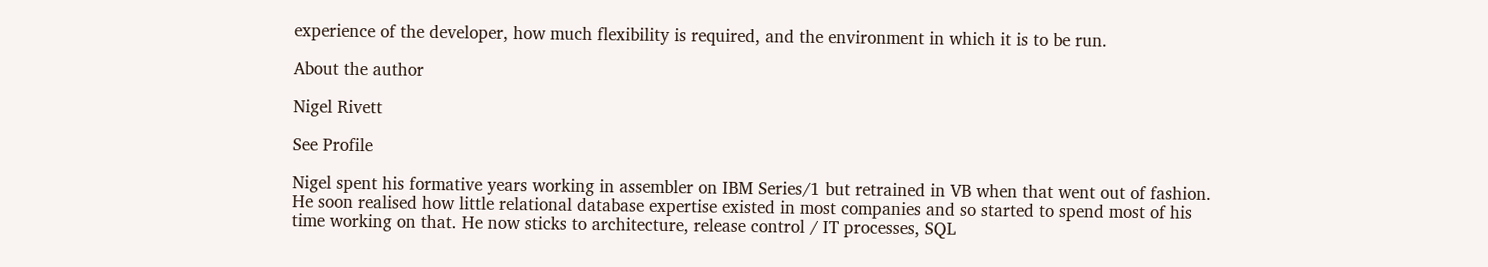experience of the developer, how much flexibility is required, and the environment in which it is to be run.

About the author

Nigel Rivett

See Profile

Nigel spent his formative years working in assembler on IBM Series/1 but retrained in VB when that went out of fashion. He soon realised how little relational database expertise existed in most companies and so started to spend most of his time working on that. He now sticks to architecture, release control / IT processes, SQL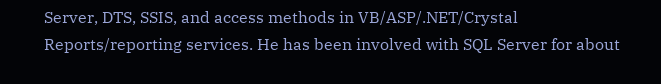Server, DTS, SSIS, and access methods in VB/ASP/.NET/Crystal Reports/reporting services. He has been involved with SQL Server for about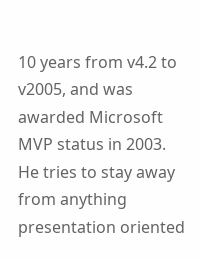10 years from v4.2 to v2005, and was awarded Microsoft MVP status in 2003. He tries to stay away from anything presentation oriented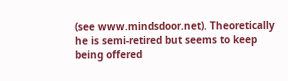(see www.mindsdoor.net). Theoretically he is semi-retired but seems to keep being offered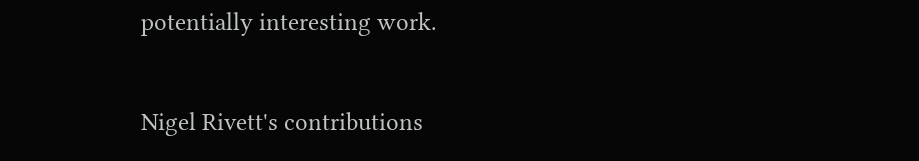potentially interesting work.

Nigel Rivett's contributions